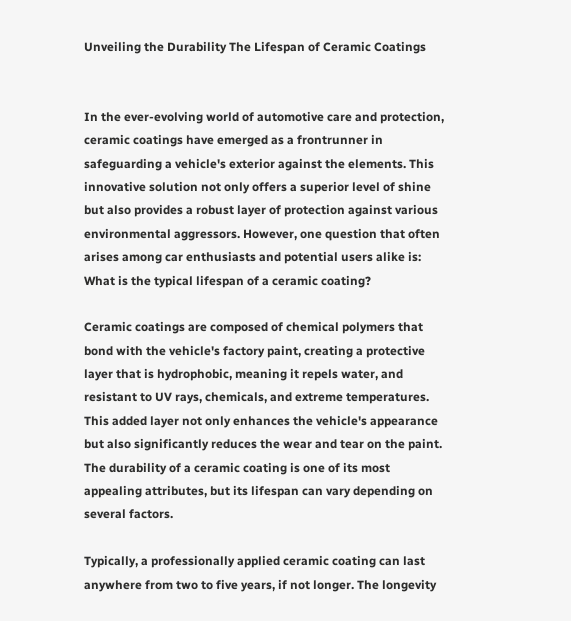Unveiling the Durability The Lifespan of Ceramic Coatings


In the ever-evolving world of automotive care and protection, ceramic coatings have emerged as a frontrunner in safeguarding a vehicle's exterior against the elements. This innovative solution not only offers a superior level of shine but also provides a robust layer of protection against various environmental aggressors. However, one question that often arises among car enthusiasts and potential users alike is: What is the typical lifespan of a ceramic coating?

Ceramic coatings are composed of chemical polymers that bond with the vehicle's factory paint, creating a protective layer that is hydrophobic, meaning it repels water, and resistant to UV rays, chemicals, and extreme temperatures. This added layer not only enhances the vehicle's appearance but also significantly reduces the wear and tear on the paint. The durability of a ceramic coating is one of its most appealing attributes, but its lifespan can vary depending on several factors.

Typically, a professionally applied ceramic coating can last anywhere from two to five years, if not longer. The longevity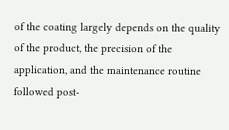of the coating largely depends on the quality of the product, the precision of the application, and the maintenance routine followed post-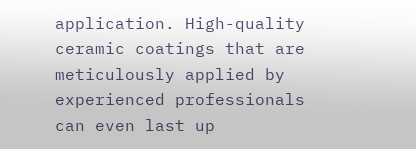application. High-quality ceramic coatings that are meticulously applied by experienced professionals can even last up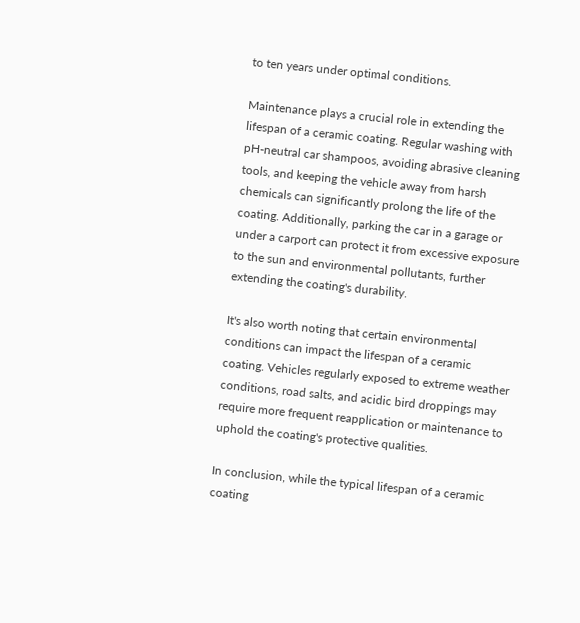to ten years under optimal conditions.

Maintenance plays a crucial role in extending the lifespan of a ceramic coating. Regular washing with pH-neutral car shampoos, avoiding abrasive cleaning tools, and keeping the vehicle away from harsh chemicals can significantly prolong the life of the coating. Additionally, parking the car in a garage or under a carport can protect it from excessive exposure to the sun and environmental pollutants, further extending the coating's durability.

It's also worth noting that certain environmental conditions can impact the lifespan of a ceramic coating. Vehicles regularly exposed to extreme weather conditions, road salts, and acidic bird droppings may require more frequent reapplication or maintenance to uphold the coating's protective qualities.

In conclusion, while the typical lifespan of a ceramic coating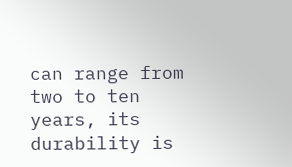can range from two to ten years, its durability is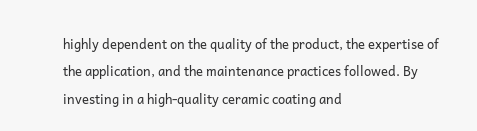highly dependent on the quality of the product, the expertise of the application, and the maintenance practices followed. By investing in a high-quality ceramic coating and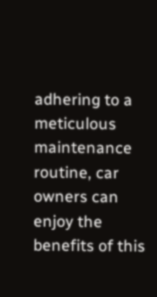adhering to a meticulous maintenance routine, car owners can enjoy the benefits of this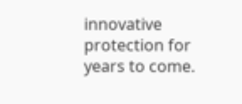innovative protection for years to come.